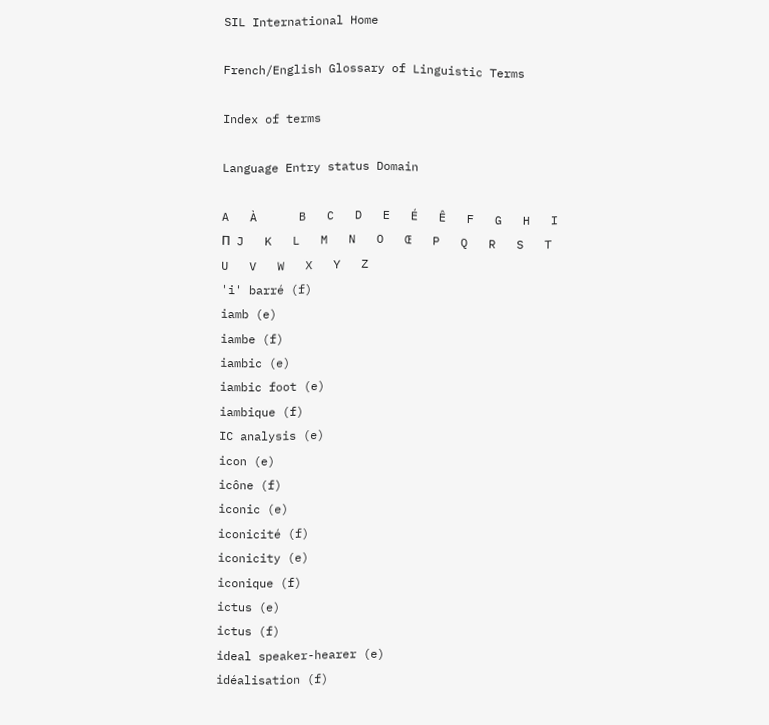SIL International Home

French/English Glossary of Linguistic Terms

Index of terms

Language Entry status Domain

A   À      B   C   D   E   É   Ê   F   G   H   I   Π  J   K   L   M   N   O   Œ   P   Q   R   S   T   U   V   W   X   Y   Z
'i' barré (f)
iamb (e)
iambe (f)
iambic (e)
iambic foot (e)
iambique (f)
IC analysis (e)
icon (e)
icône (f)
iconic (e)
iconicité (f)
iconicity (e)
iconique (f)
ictus (e)
ictus (f)
ideal speaker-hearer (e)
idéalisation (f)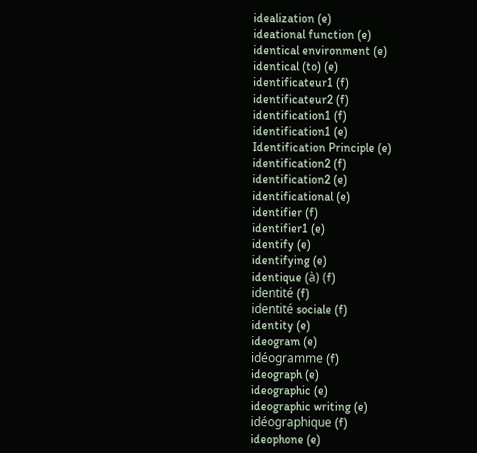idealization (e)
ideational function (e)
identical environment (e)
identical (to) (e)
identificateur1 (f)
identificateur2 (f)
identification1 (f)
identification1 (e)
Identification Principle (e)
identification2 (f)
identification2 (e)
identificational (e)
identifier (f)
identifier1 (e)
identify (e)
identifying (e)
identique (à) (f)
identité (f)
identité sociale (f)
identity (e)
ideogram (e)
idéogramme (f)
ideograph (e)
ideographic (e)
ideographic writing (e)
idéographique (f)
ideophone (e)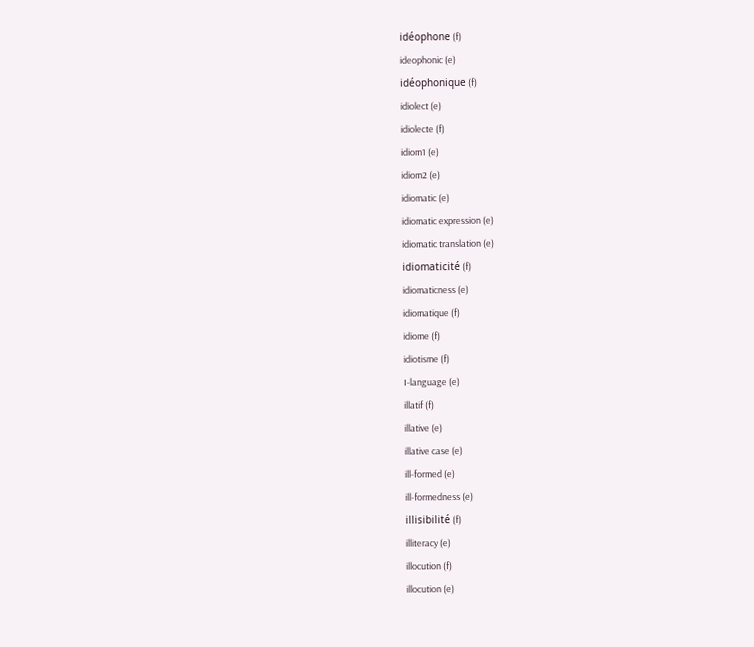idéophone (f)
ideophonic (e)
idéophonique (f)
idiolect (e)
idiolecte (f)
idiom1 (e)
idiom2 (e)
idiomatic (e)
idiomatic expression (e)
idiomatic translation (e)
idiomaticité (f)
idiomaticness (e)
idiomatique (f)
idiome (f)
idiotisme (f)
I-language (e)
illatif (f)
illative (e)
illative case (e)
ill-formed (e)
ill-formedness (e)
illisibilité (f)
illiteracy (e)
illocution (f)
illocution (e)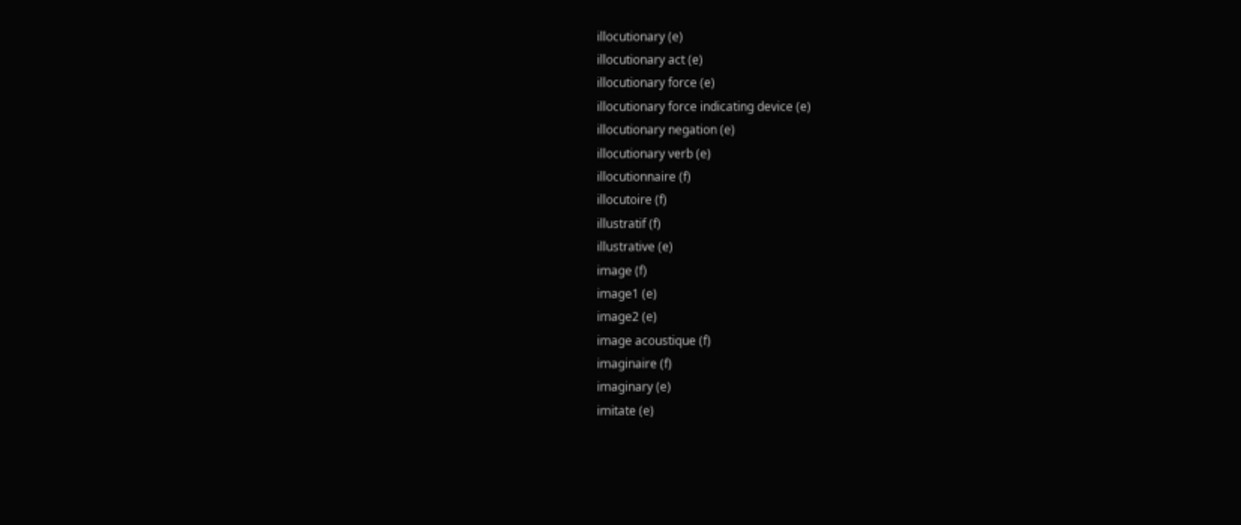illocutionary (e)
illocutionary act (e)
illocutionary force (e)
illocutionary force indicating device (e)
illocutionary negation (e)
illocutionary verb (e)
illocutionnaire (f)
illocutoire (f)
illustratif (f)
illustrative (e)
image (f)
image1 (e)
image2 (e)
image acoustique (f)
imaginaire (f)
imaginary (e)
imitate (e)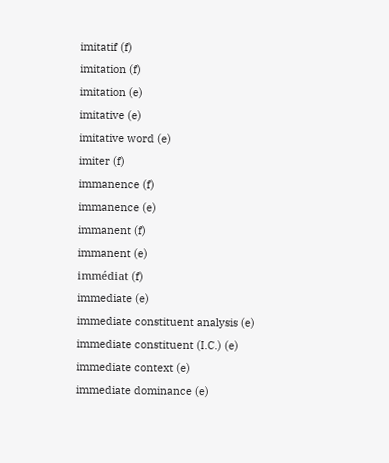imitatif (f)
imitation (f)
imitation (e)
imitative (e)
imitative word (e)
imiter (f)
immanence (f)
immanence (e)
immanent (f)
immanent (e)
immédiat (f)
immediate (e)
immediate constituent analysis (e)
immediate constituent (I.C.) (e)
immediate context (e)
immediate dominance (e)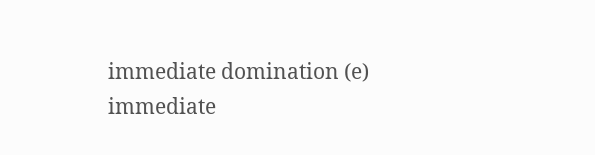immediate domination (e)
immediate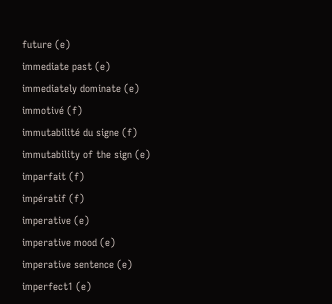future (e)
immediate past (e)
immediately dominate (e)
immotivé (f)
immutabilité du signe (f)
immutability of the sign (e)
imparfait (f)
impératif (f)
imperative (e)
imperative mood (e)
imperative sentence (e)
imperfect1 (e)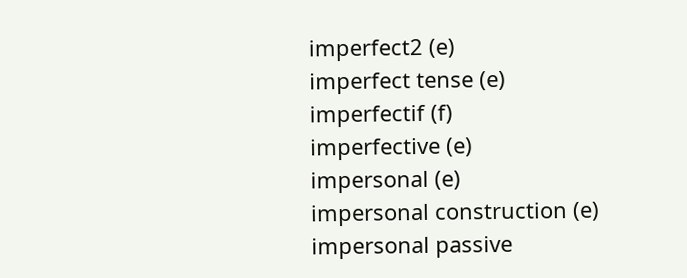imperfect2 (e)
imperfect tense (e)
imperfectif (f)
imperfective (e)
impersonal (e)
impersonal construction (e)
impersonal passive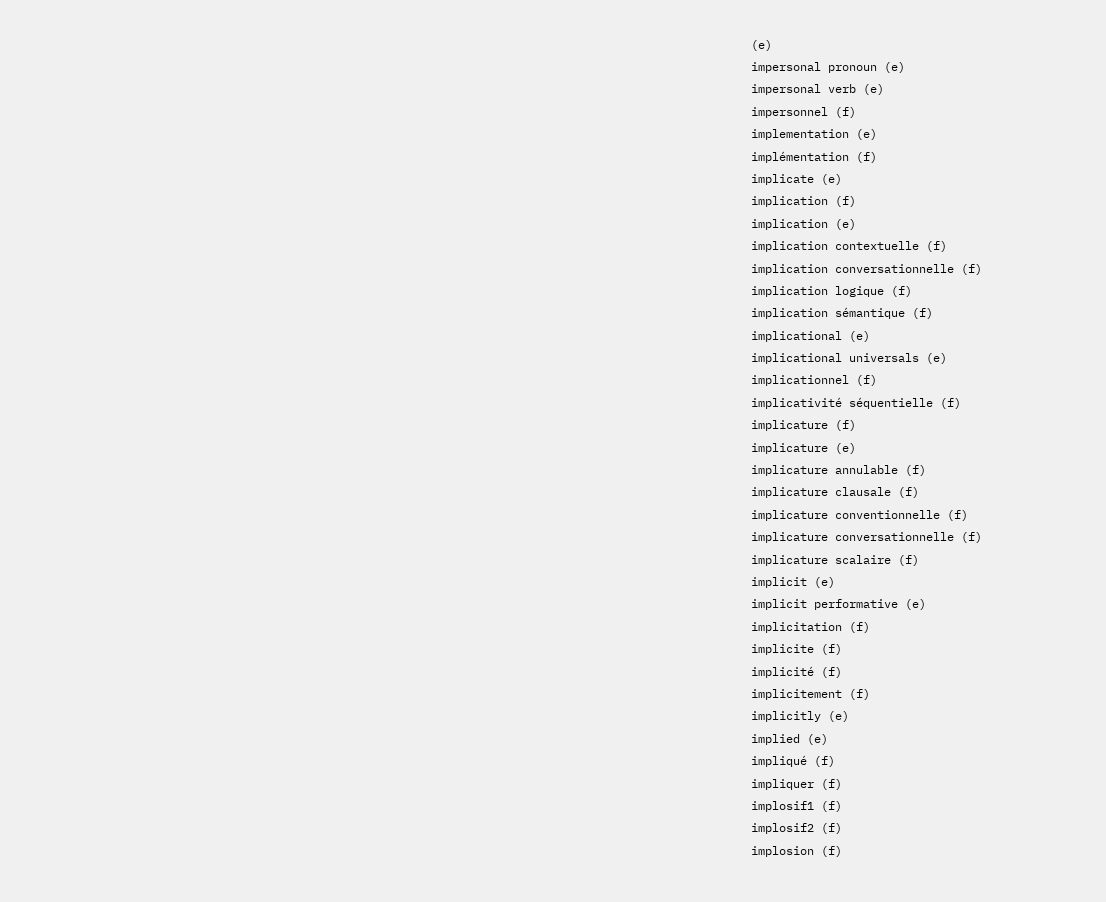(e)
impersonal pronoun (e)
impersonal verb (e)
impersonnel (f)
implementation (e)
implémentation (f)
implicate (e)
implication (f)
implication (e)
implication contextuelle (f)
implication conversationnelle (f)
implication logique (f)
implication sémantique (f)
implicational (e)
implicational universals (e)
implicationnel (f)
implicativité séquentielle (f)
implicature (f)
implicature (e)
implicature annulable (f)
implicature clausale (f)
implicature conventionnelle (f)
implicature conversationnelle (f)
implicature scalaire (f)
implicit (e)
implicit performative (e)
implicitation (f)
implicite (f)
implicité (f)
implicitement (f)
implicitly (e)
implied (e)
impliqué (f)
impliquer (f)
implosif1 (f)
implosif2 (f)
implosion (f)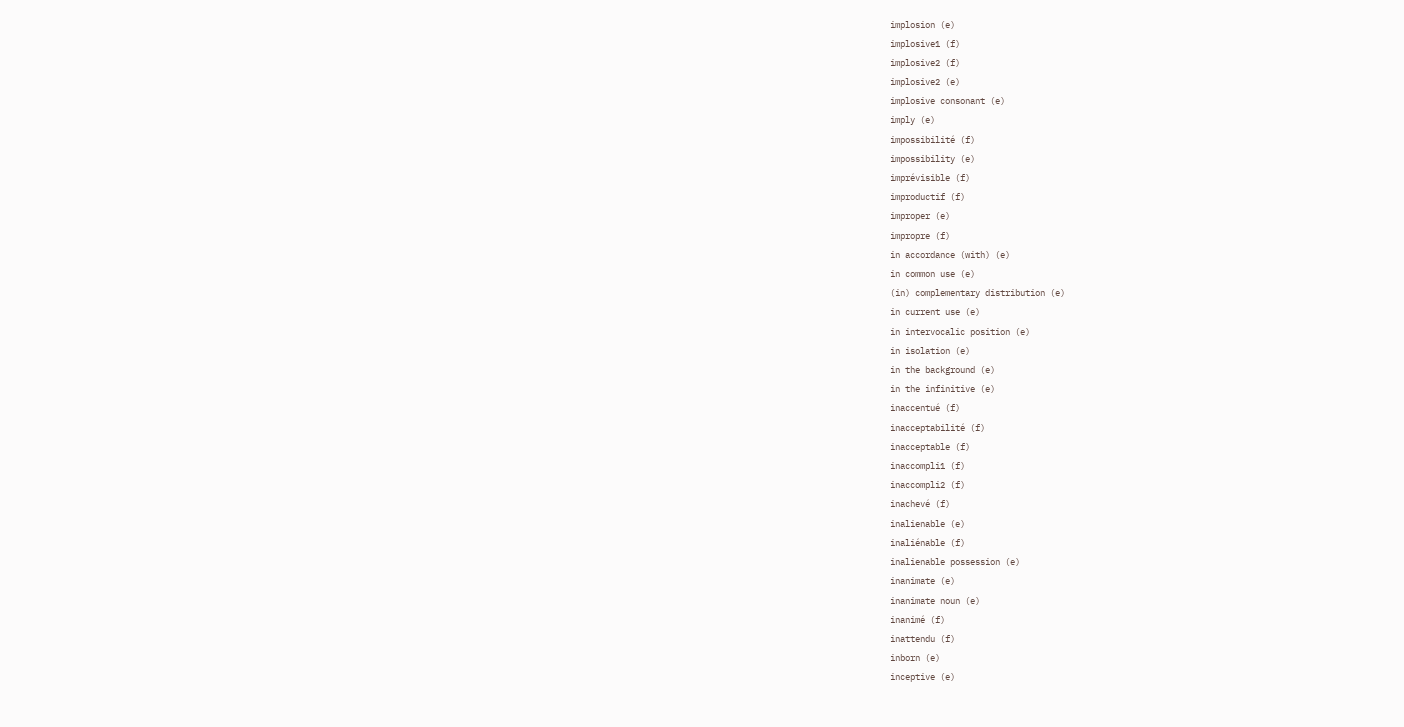implosion (e)
implosive1 (f)
implosive2 (f)
implosive2 (e)
implosive consonant (e)
imply (e)
impossibilité (f)
impossibility (e)
imprévisible (f)
improductif (f)
improper (e)
impropre (f)
in accordance (with) (e)
in common use (e)
(in) complementary distribution (e)
in current use (e)
in intervocalic position (e)
in isolation (e)
in the background (e)
in the infinitive (e)
inaccentué (f)
inacceptabilité (f)
inacceptable (f)
inaccompli1 (f)
inaccompli2 (f)
inachevé (f)
inalienable (e)
inaliénable (f)
inalienable possession (e)
inanimate (e)
inanimate noun (e)
inanimé (f)
inattendu (f)
inborn (e)
inceptive (e)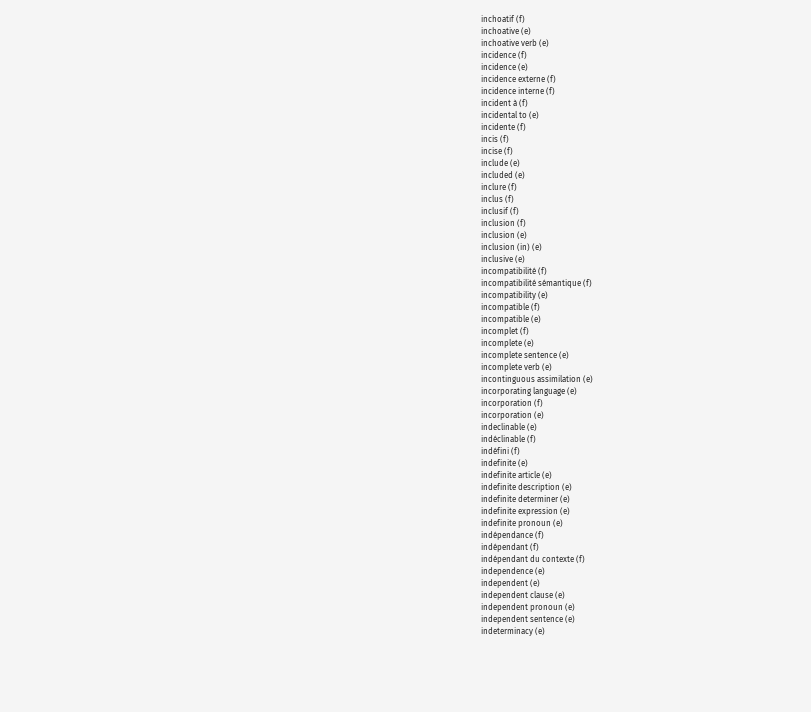inchoatif (f)
inchoative (e)
inchoative verb (e)
incidence (f)
incidence (e)
incidence externe (f)
incidence interne (f)
incident à (f)
incidental to (e)
incidente (f)
incis (f)
incise (f)
include (e)
included (e)
inclure (f)
inclus (f)
inclusif (f)
inclusion (f)
inclusion (e)
inclusion (in) (e)
inclusive (e)
incompatibilité (f)
incompatibilité sémantique (f)
incompatibility (e)
incompatible (f)
incompatible (e)
incomplet (f)
incomplete (e)
incomplete sentence (e)
incomplete verb (e)
incontinguous assimilation (e)
incorporating language (e)
incorporation (f)
incorporation (e)
indeclinable (e)
indéclinable (f)
indéfini (f)
indefinite (e)
indefinite article (e)
indefinite description (e)
indefinite determiner (e)
indefinite expression (e)
indefinite pronoun (e)
indépendance (f)
indépendant (f)
indépendant du contexte (f)
independence (e)
independent (e)
independent clause (e)
independent pronoun (e)
independent sentence (e)
indeterminacy (e)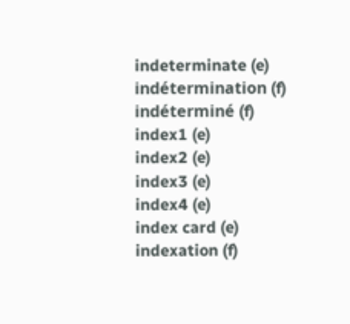indeterminate (e)
indétermination (f)
indéterminé (f)
index1 (e)
index2 (e)
index3 (e)
index4 (e)
index card (e)
indexation (f)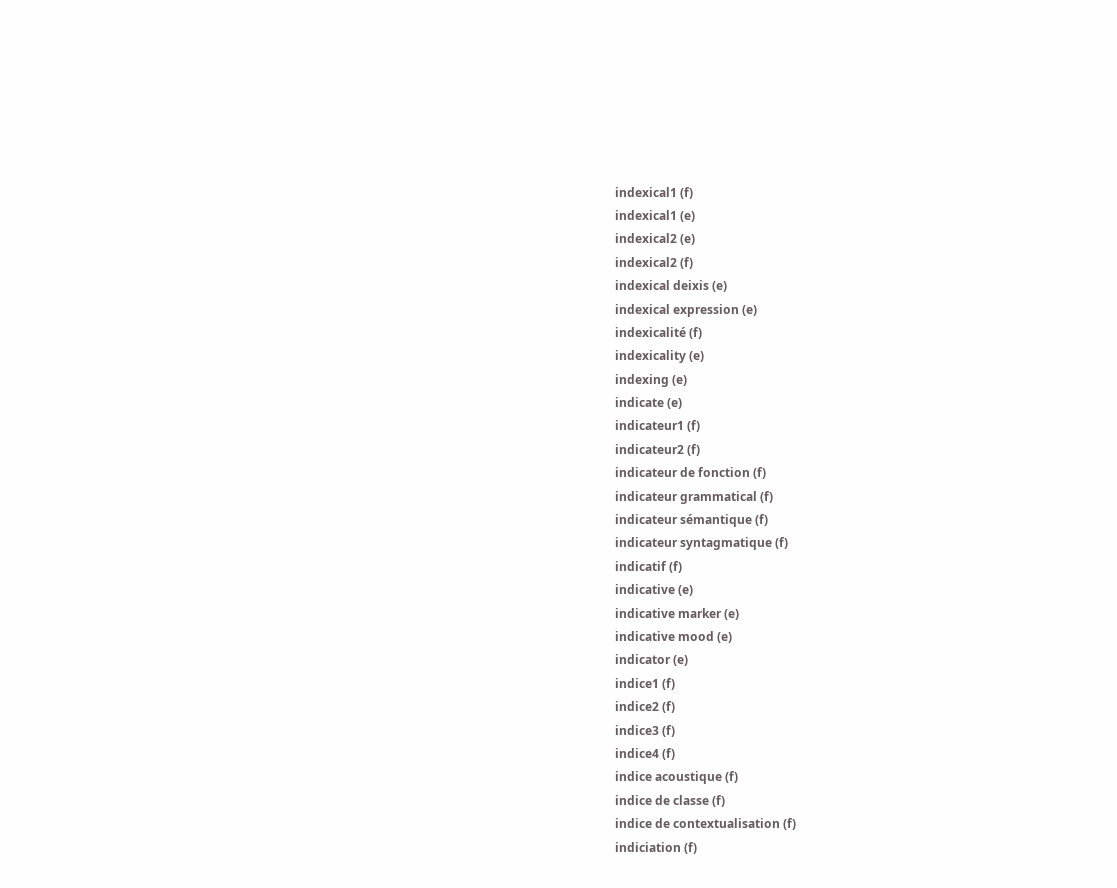indexical1 (f)
indexical1 (e)
indexical2 (e)
indexical2 (f)
indexical deixis (e)
indexical expression (e)
indexicalité (f)
indexicality (e)
indexing (e)
indicate (e)
indicateur1 (f)
indicateur2 (f)
indicateur de fonction (f)
indicateur grammatical (f)
indicateur sémantique (f)
indicateur syntagmatique (f)
indicatif (f)
indicative (e)
indicative marker (e)
indicative mood (e)
indicator (e)
indice1 (f)
indice2 (f)
indice3 (f)
indice4 (f)
indice acoustique (f)
indice de classe (f)
indice de contextualisation (f)
indiciation (f)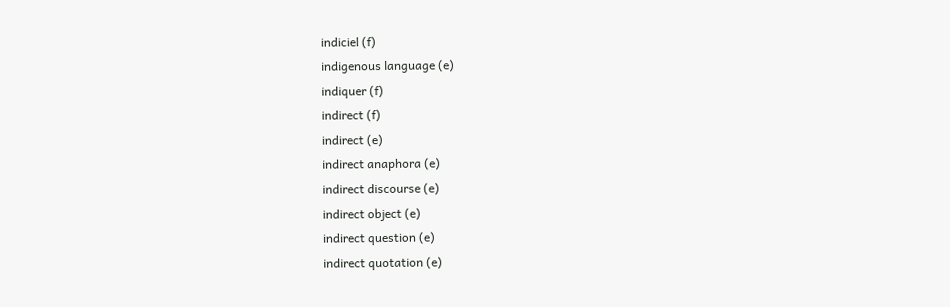indiciel (f)
indigenous language (e)
indiquer (f)
indirect (f)
indirect (e)
indirect anaphora (e)
indirect discourse (e)
indirect object (e)
indirect question (e)
indirect quotation (e)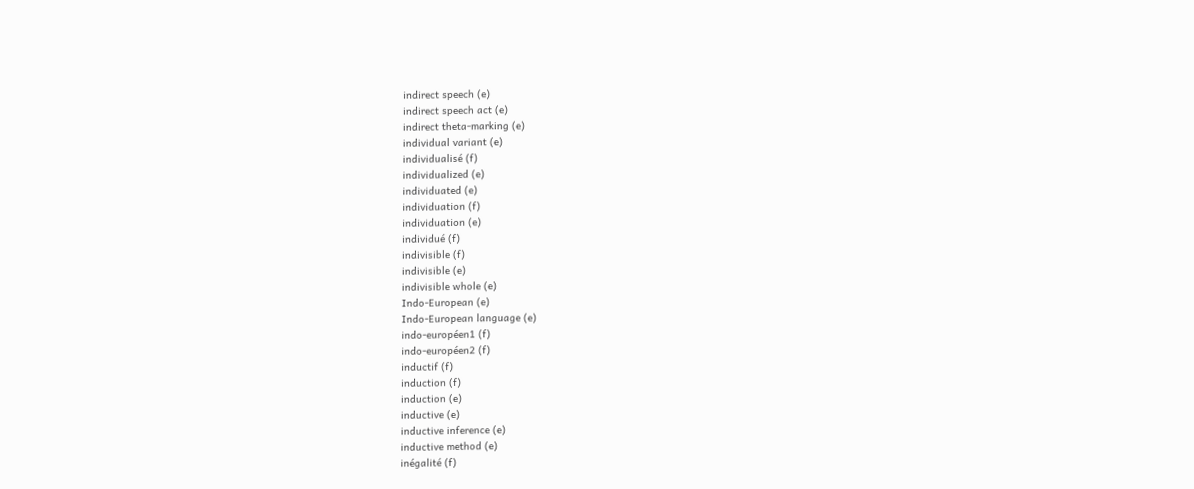indirect speech (e)
indirect speech act (e)
indirect theta-marking (e)
individual variant (e)
individualisé (f)
individualized (e)
individuated (e)
individuation (f)
individuation (e)
individué (f)
indivisible (f)
indivisible (e)
indivisible whole (e)
Indo-European (e)
Indo-European language (e)
indo-européen1 (f)
indo-européen2 (f)
inductif (f)
induction (f)
induction (e)
inductive (e)
inductive inference (e)
inductive method (e)
inégalité (f)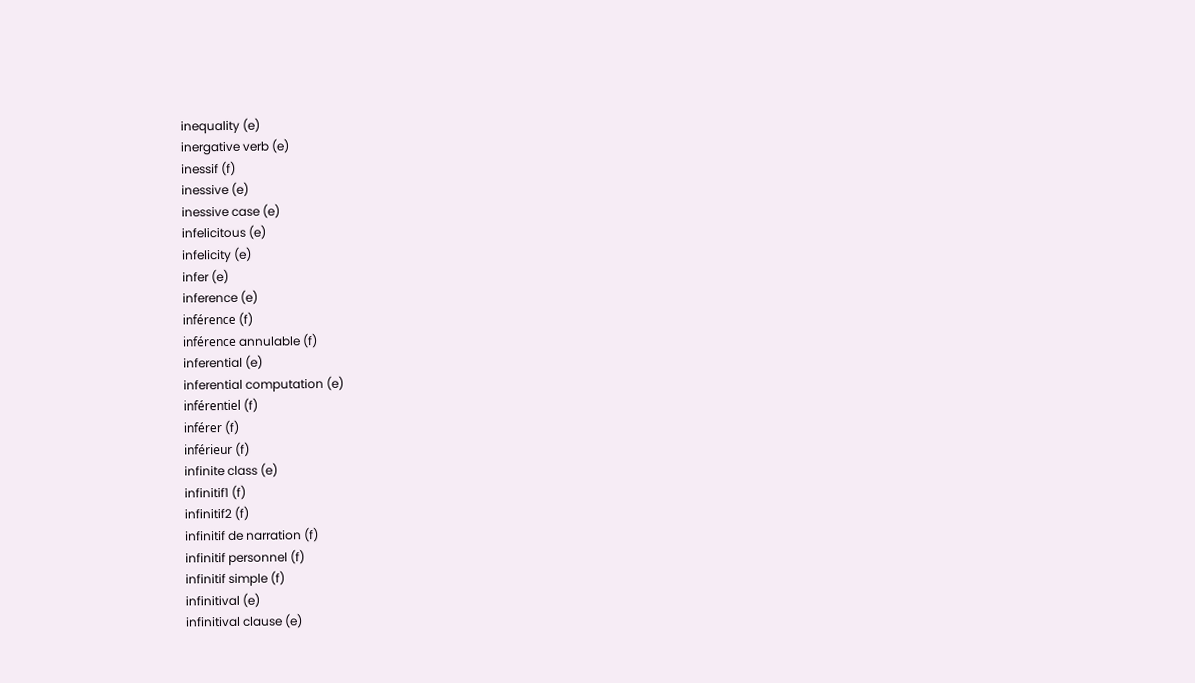inequality (e)
inergative verb (e)
inessif (f)
inessive (e)
inessive case (e)
infelicitous (e)
infelicity (e)
infer (e)
inference (e)
inférence (f)
inférence annulable (f)
inferential (e)
inferential computation (e)
inférentiel (f)
inférer (f)
inférieur (f)
infinite class (e)
infinitif1 (f)
infinitif2 (f)
infinitif de narration (f)
infinitif personnel (f)
infinitif simple (f)
infinitival (e)
infinitival clause (e)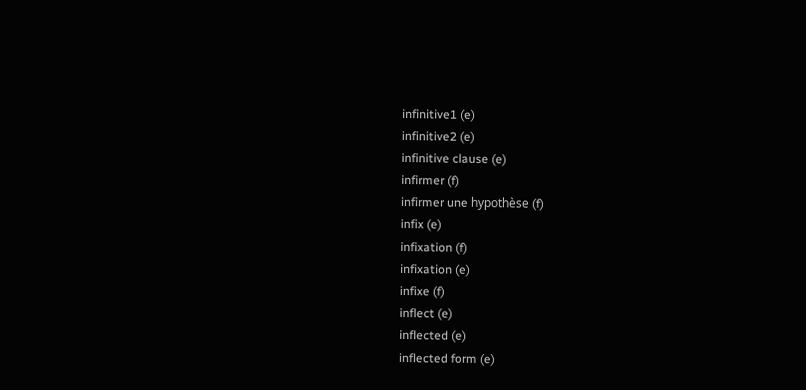infinitive1 (e)
infinitive2 (e)
infinitive clause (e)
infirmer (f)
infirmer une hypothèse (f)
infix (e)
infixation (f)
infixation (e)
infixe (f)
inflect (e)
inflected (e)
inflected form (e)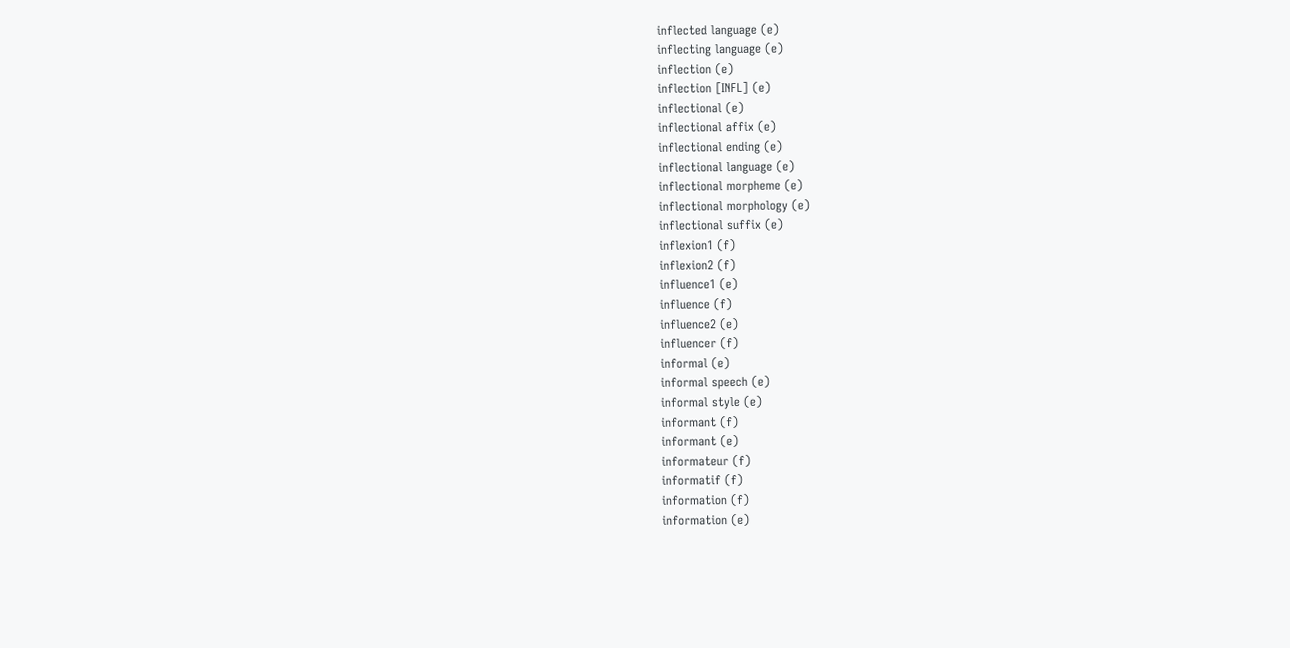inflected language (e)
inflecting language (e)
inflection (e)
inflection [INFL] (e)
inflectional (e)
inflectional affix (e)
inflectional ending (e)
inflectional language (e)
inflectional morpheme (e)
inflectional morphology (e)
inflectional suffix (e)
inflexion1 (f)
inflexion2 (f)
influence1 (e)
influence (f)
influence2 (e)
influencer (f)
informal (e)
informal speech (e)
informal style (e)
informant (f)
informant (e)
informateur (f)
informatif (f)
information (f)
information (e)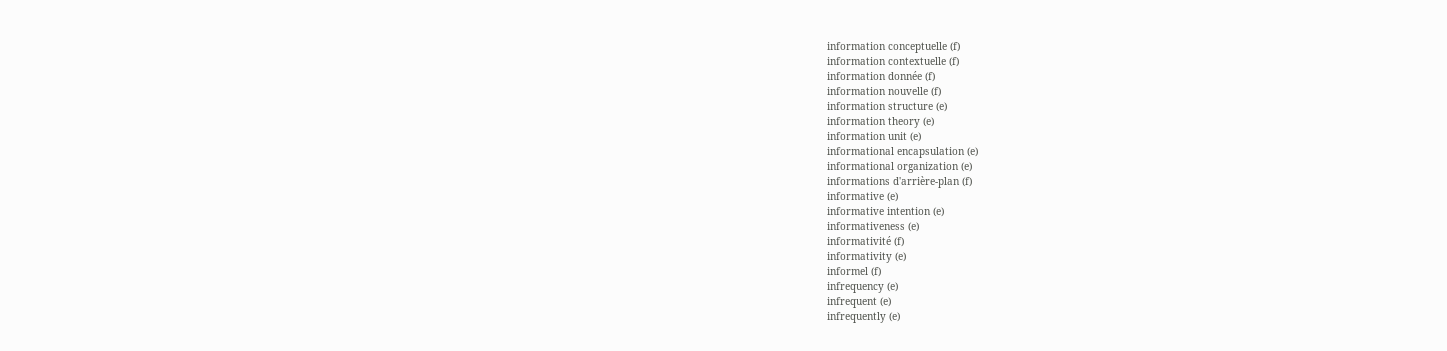information conceptuelle (f)
information contextuelle (f)
information donnée (f)
information nouvelle (f)
information structure (e)
information theory (e)
information unit (e)
informational encapsulation (e)
informational organization (e)
informations d'arrière-plan (f)
informative (e)
informative intention (e)
informativeness (e)
informativité (f)
informativity (e)
informel (f)
infrequency (e)
infrequent (e)
infrequently (e)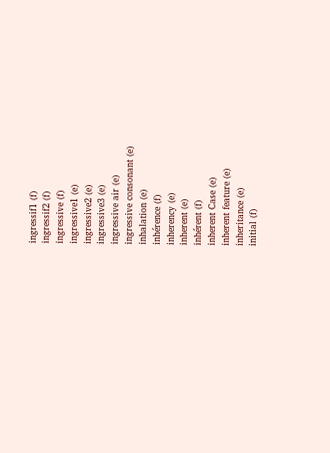ingressif1 (f)
ingressif2 (f)
ingressive (f)
ingressive1 (e)
ingressive2 (e)
ingressive3 (e)
ingressive air (e)
ingressive consonant (e)
inhalation (e)
inhérence (f)
inherency (e)
inherent (e)
inhérent (f)
inherent Case (e)
inherent feature (e)
inheritance (e)
initial (f)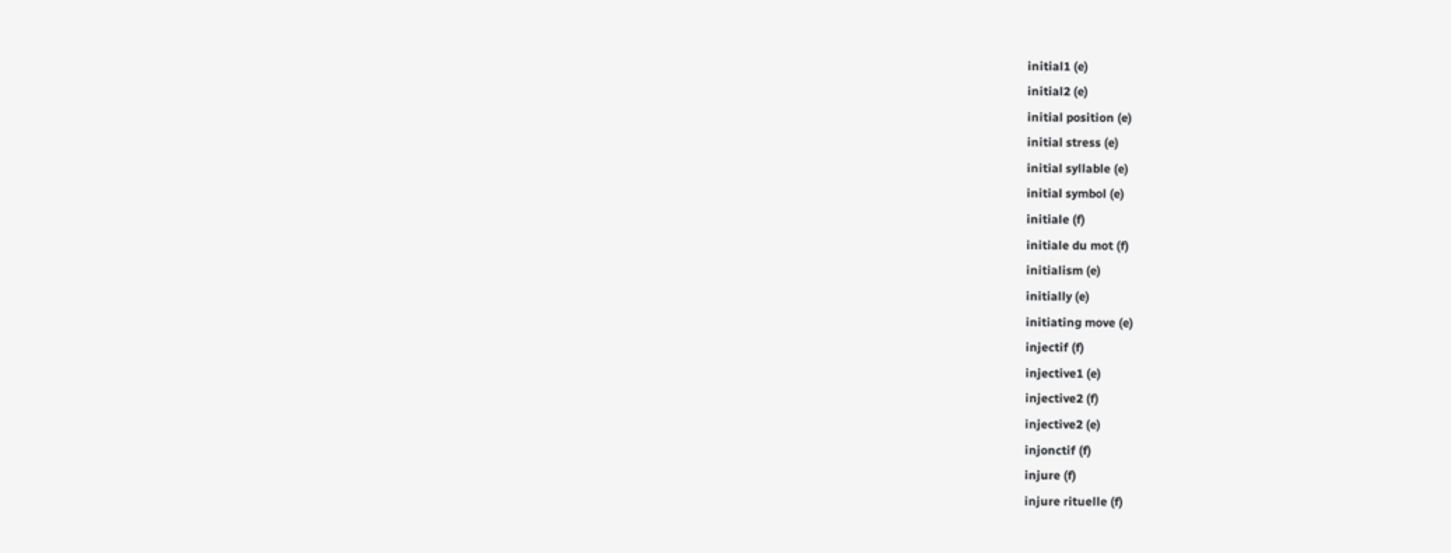initial1 (e)
initial2 (e)
initial position (e)
initial stress (e)
initial syllable (e)
initial symbol (e)
initiale (f)
initiale du mot (f)
initialism (e)
initially (e)
initiating move (e)
injectif (f)
injective1 (e)
injective2 (f)
injective2 (e)
injonctif (f)
injure (f)
injure rituelle (f)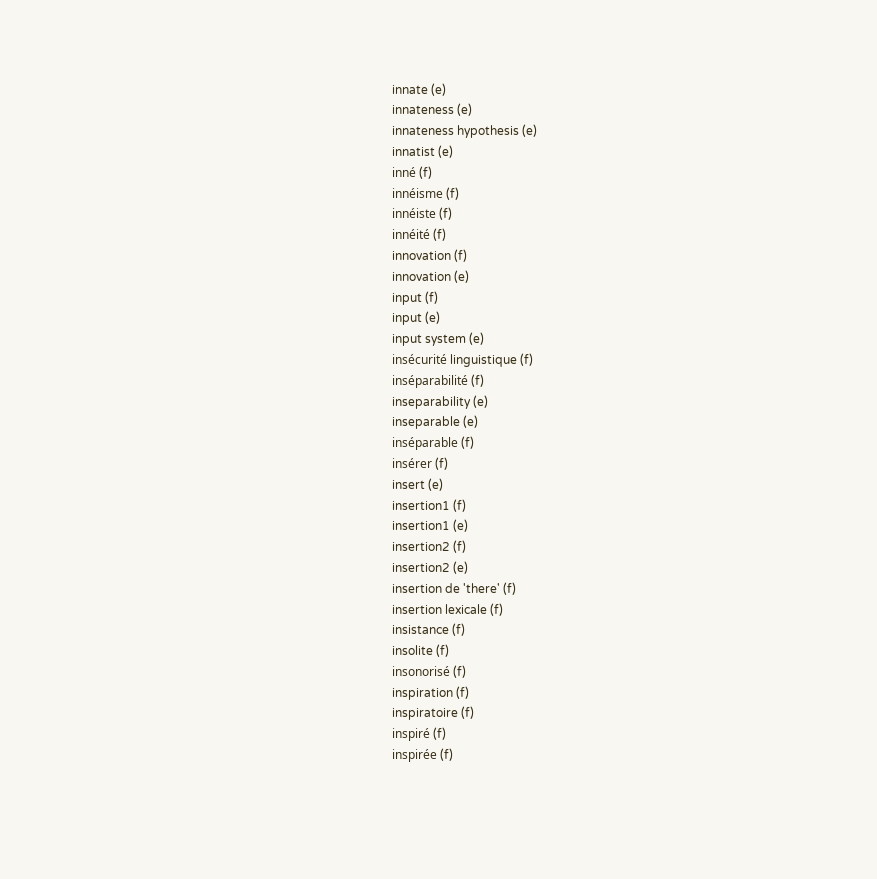innate (e)
innateness (e)
innateness hypothesis (e)
innatist (e)
inné (f)
innéisme (f)
innéiste (f)
innéité (f)
innovation (f)
innovation (e)
input (f)
input (e)
input system (e)
insécurité linguistique (f)
inséparabilité (f)
inseparability (e)
inseparable (e)
inséparable (f)
insérer (f)
insert (e)
insertion1 (f)
insertion1 (e)
insertion2 (f)
insertion2 (e)
insertion de 'there' (f)
insertion lexicale (f)
insistance (f)
insolite (f)
insonorisé (f)
inspiration (f)
inspiratoire (f)
inspiré (f)
inspirée (f)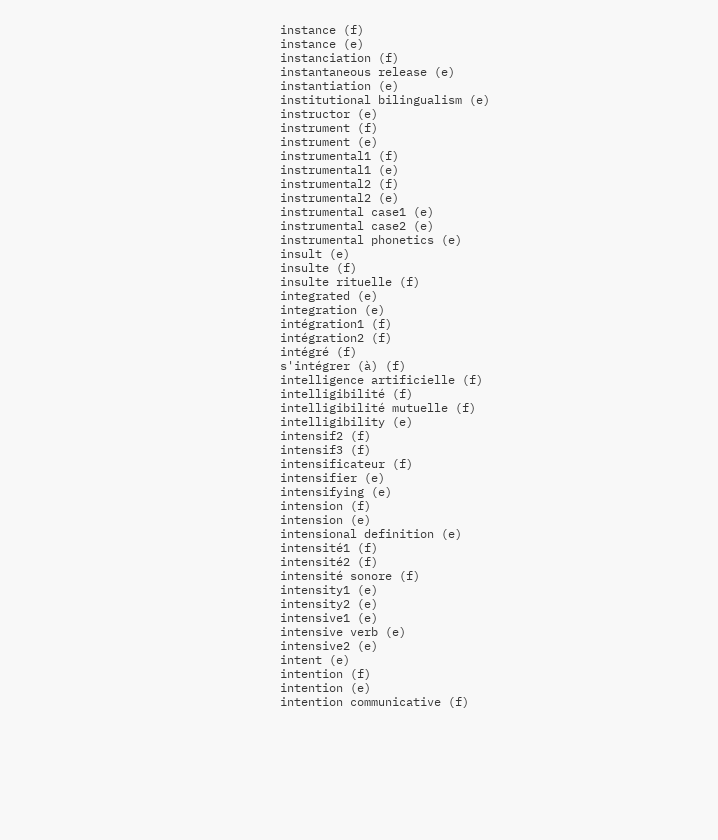instance (f)
instance (e)
instanciation (f)
instantaneous release (e)
instantiation (e)
institutional bilingualism (e)
instructor (e)
instrument (f)
instrument (e)
instrumental1 (f)
instrumental1 (e)
instrumental2 (f)
instrumental2 (e)
instrumental case1 (e)
instrumental case2 (e)
instrumental phonetics (e)
insult (e)
insulte (f)
insulte rituelle (f)
integrated (e)
integration (e)
intégration1 (f)
intégration2 (f)
intégré (f)
s'intégrer (à) (f)
intelligence artificielle (f)
intelligibilité (f)
intelligibilité mutuelle (f)
intelligibility (e)
intensif2 (f)
intensif3 (f)
intensificateur (f)
intensifier (e)
intensifying (e)
intension (f)
intension (e)
intensional definition (e)
intensité1 (f)
intensité2 (f)
intensité sonore (f)
intensity1 (e)
intensity2 (e)
intensive1 (e)
intensive verb (e)
intensive2 (e)
intent (e)
intention (f)
intention (e)
intention communicative (f)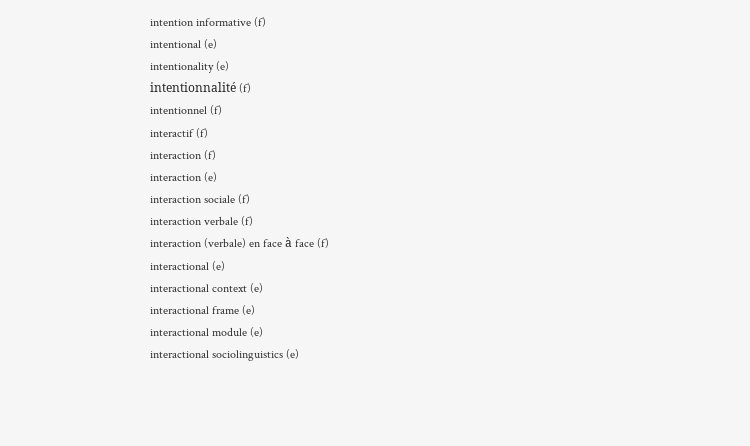intention informative (f)
intentional (e)
intentionality (e)
intentionnalité (f)
intentionnel (f)
interactif (f)
interaction (f)
interaction (e)
interaction sociale (f)
interaction verbale (f)
interaction (verbale) en face à face (f)
interactional (e)
interactional context (e)
interactional frame (e)
interactional module (e)
interactional sociolinguistics (e)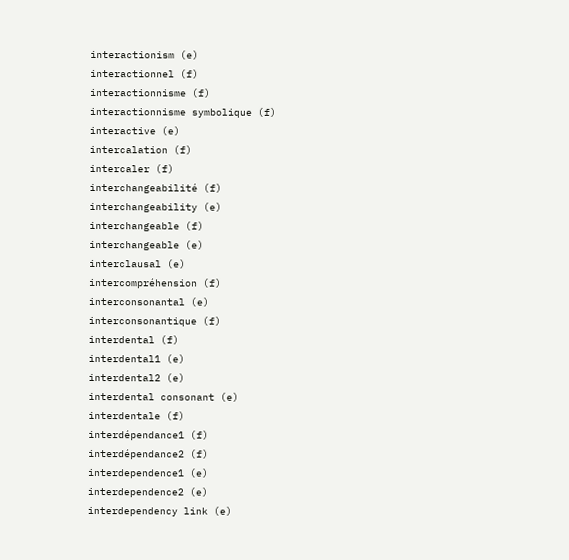interactionism (e)
interactionnel (f)
interactionnisme (f)
interactionnisme symbolique (f)
interactive (e)
intercalation (f)
intercaler (f)
interchangeabilité (f)
interchangeability (e)
interchangeable (f)
interchangeable (e)
interclausal (e)
intercompréhension (f)
interconsonantal (e)
interconsonantique (f)
interdental (f)
interdental1 (e)
interdental2 (e)
interdental consonant (e)
interdentale (f)
interdépendance1 (f)
interdépendance2 (f)
interdependence1 (e)
interdependence2 (e)
interdependency link (e)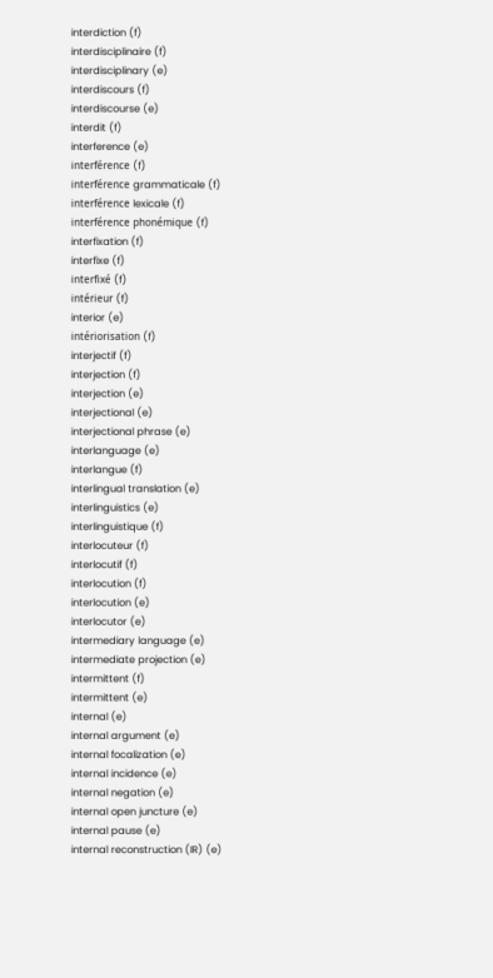interdiction (f)
interdisciplinaire (f)
interdisciplinary (e)
interdiscours (f)
interdiscourse (e)
interdit (f)
interference (e)
interférence (f)
interférence grammaticale (f)
interférence lexicale (f)
interférence phonémique (f)
interfixation (f)
interfixe (f)
interfixé (f)
intérieur (f)
interior (e)
intériorisation (f)
interjectif (f)
interjection (f)
interjection (e)
interjectional (e)
interjectional phrase (e)
interlanguage (e)
interlangue (f)
interlingual translation (e)
interlinguistics (e)
interlinguistique (f)
interlocuteur (f)
interlocutif (f)
interlocution (f)
interlocution (e)
interlocutor (e)
intermediary language (e)
intermediate projection (e)
intermittent (f)
intermittent (e)
internal (e)
internal argument (e)
internal focalization (e)
internal incidence (e)
internal negation (e)
internal open juncture (e)
internal pause (e)
internal reconstruction (IR) (e)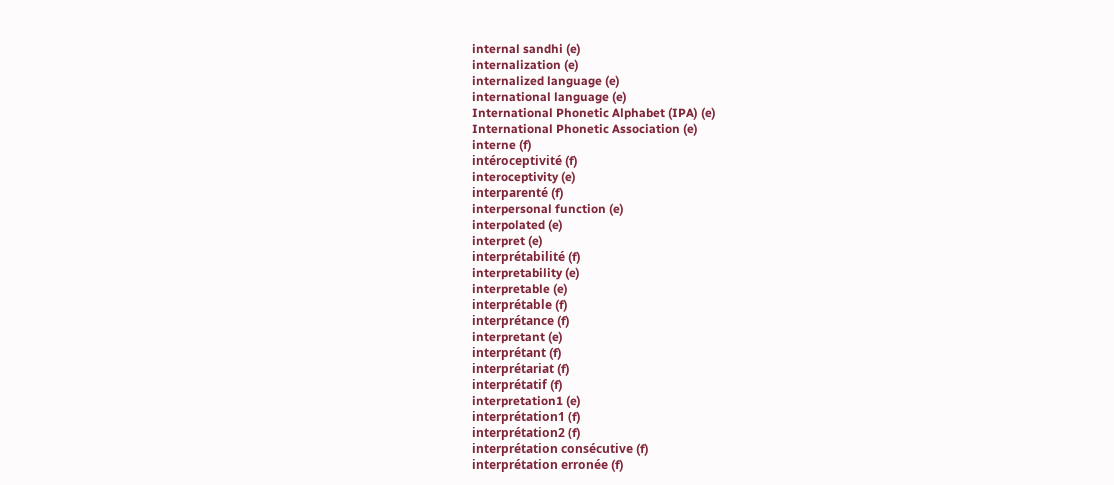internal sandhi (e)
internalization (e)
internalized language (e)
international language (e)
International Phonetic Alphabet (IPA) (e)
International Phonetic Association (e)
interne (f)
intéroceptivité (f)
interoceptivity (e)
interparenté (f)
interpersonal function (e)
interpolated (e)
interpret (e)
interprétabilité (f)
interpretability (e)
interpretable (e)
interprétable (f)
interprétance (f)
interpretant (e)
interprétant (f)
interprétariat (f)
interprétatif (f)
interpretation1 (e)
interprétation1 (f)
interprétation2 (f)
interprétation consécutive (f)
interprétation erronée (f)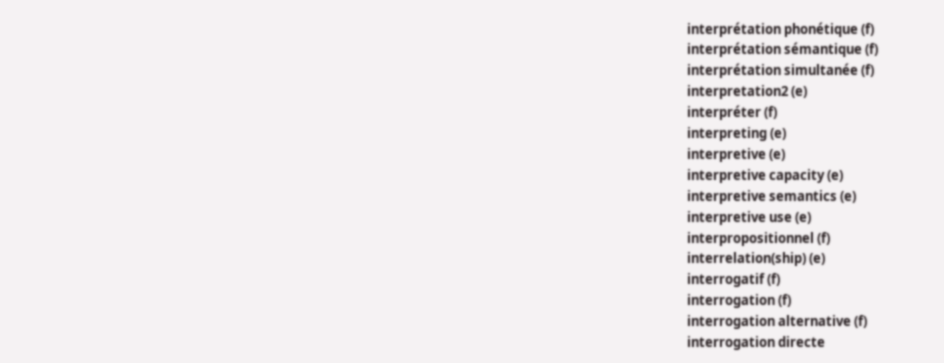interprétation phonétique (f)
interprétation sémantique (f)
interprétation simultanée (f)
interpretation2 (e)
interpréter (f)
interpreting (e)
interpretive (e)
interpretive capacity (e)
interpretive semantics (e)
interpretive use (e)
interpropositionnel (f)
interrelation(ship) (e)
interrogatif (f)
interrogation (f)
interrogation alternative (f)
interrogation directe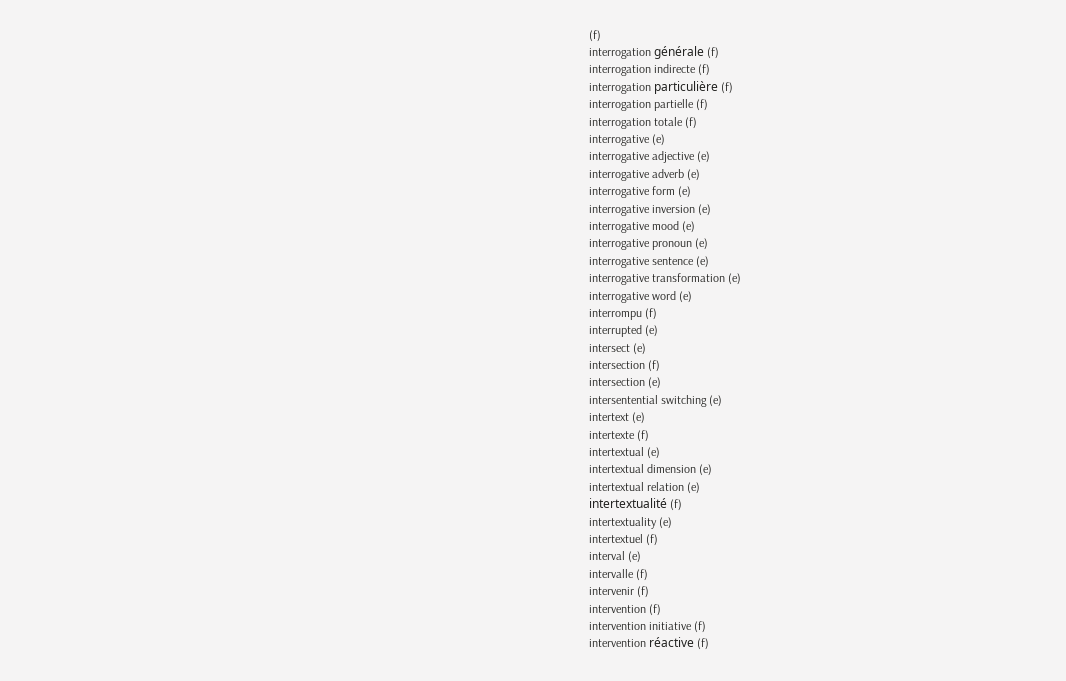(f)
interrogation générale (f)
interrogation indirecte (f)
interrogation particulière (f)
interrogation partielle (f)
interrogation totale (f)
interrogative (e)
interrogative adjective (e)
interrogative adverb (e)
interrogative form (e)
interrogative inversion (e)
interrogative mood (e)
interrogative pronoun (e)
interrogative sentence (e)
interrogative transformation (e)
interrogative word (e)
interrompu (f)
interrupted (e)
intersect (e)
intersection (f)
intersection (e)
intersentential switching (e)
intertext (e)
intertexte (f)
intertextual (e)
intertextual dimension (e)
intertextual relation (e)
intertextualité (f)
intertextuality (e)
intertextuel (f)
interval (e)
intervalle (f)
intervenir (f)
intervention (f)
intervention initiative (f)
intervention réactive (f)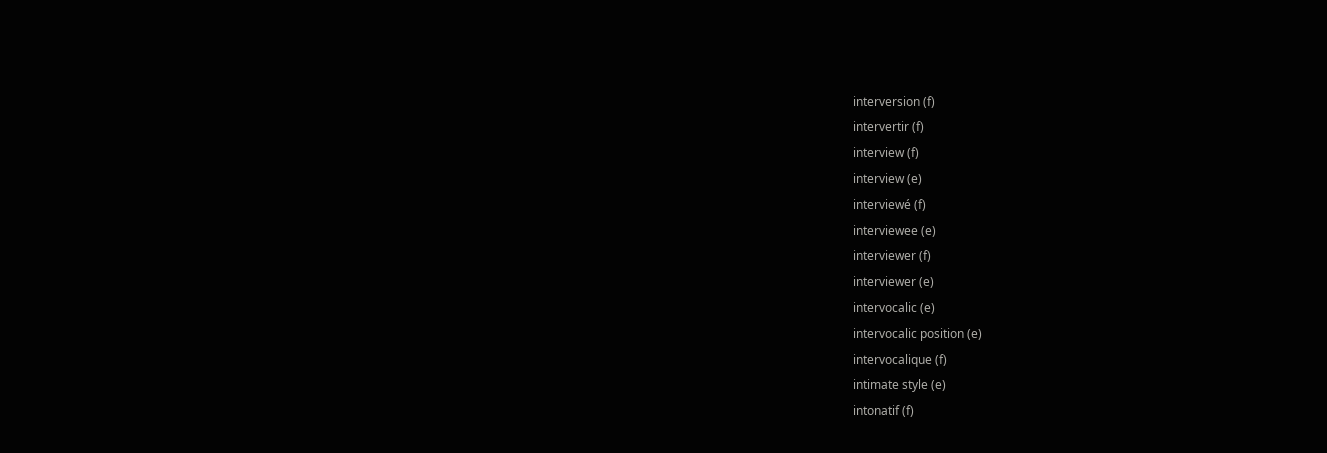interversion (f)
intervertir (f)
interview (f)
interview (e)
interviewé (f)
interviewee (e)
interviewer (f)
interviewer (e)
intervocalic (e)
intervocalic position (e)
intervocalique (f)
intimate style (e)
intonatif (f)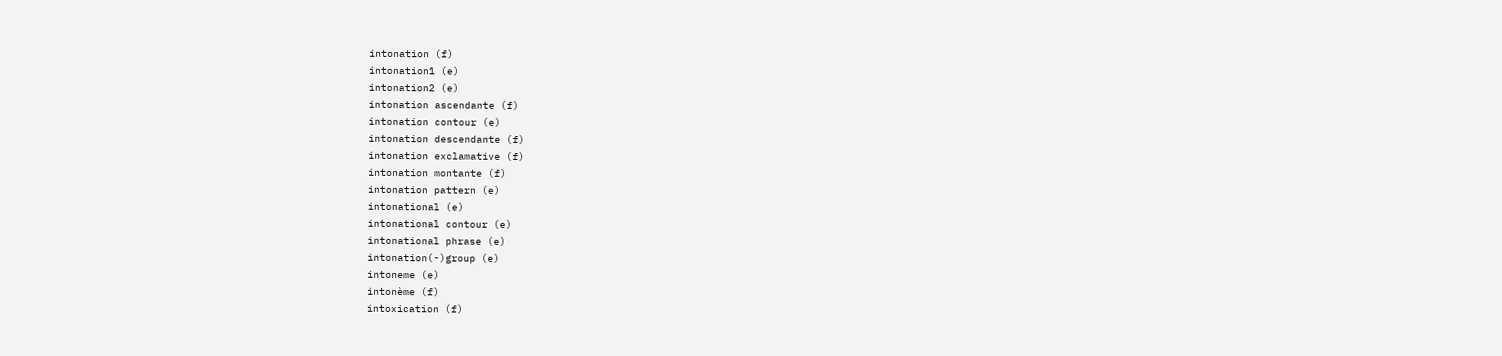intonation (f)
intonation1 (e)
intonation2 (e)
intonation ascendante (f)
intonation contour (e)
intonation descendante (f)
intonation exclamative (f)
intonation montante (f)
intonation pattern (e)
intonational (e)
intonational contour (e)
intonational phrase (e)
intonation(-)group (e)
intoneme (e)
intonème (f)
intoxication (f)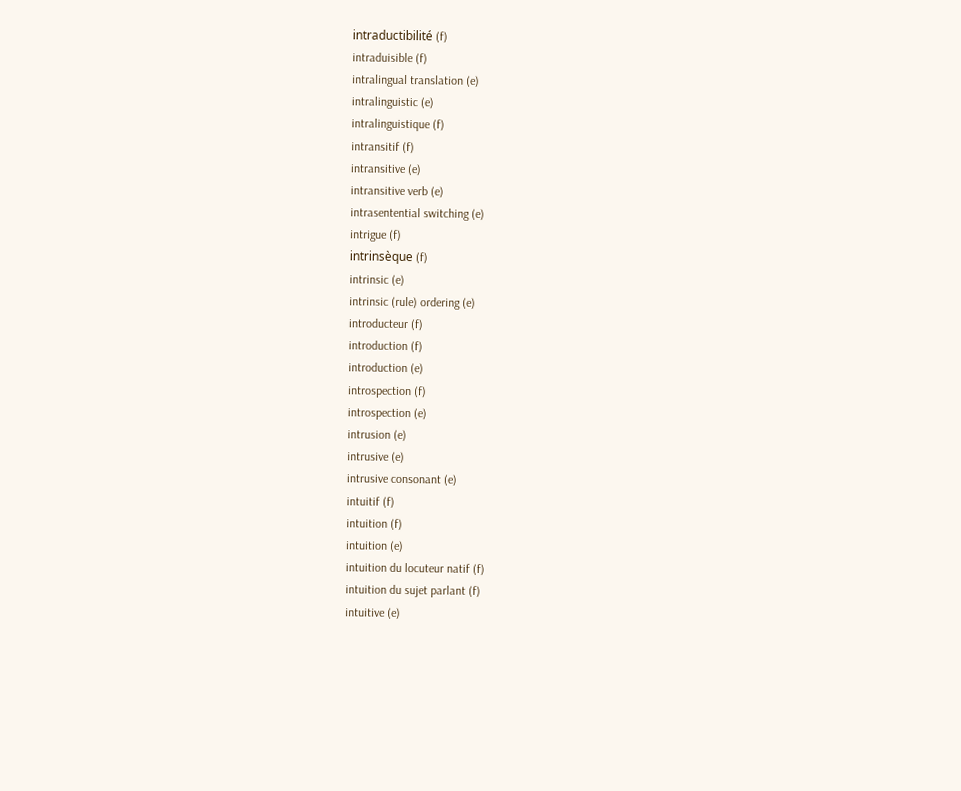intraductibilité (f)
intraduisible (f)
intralingual translation (e)
intralinguistic (e)
intralinguistique (f)
intransitif (f)
intransitive (e)
intransitive verb (e)
intrasentential switching (e)
intrigue (f)
intrinsèque (f)
intrinsic (e)
intrinsic (rule) ordering (e)
introducteur (f)
introduction (f)
introduction (e)
introspection (f)
introspection (e)
intrusion (e)
intrusive (e)
intrusive consonant (e)
intuitif (f)
intuition (f)
intuition (e)
intuition du locuteur natif (f)
intuition du sujet parlant (f)
intuitive (e)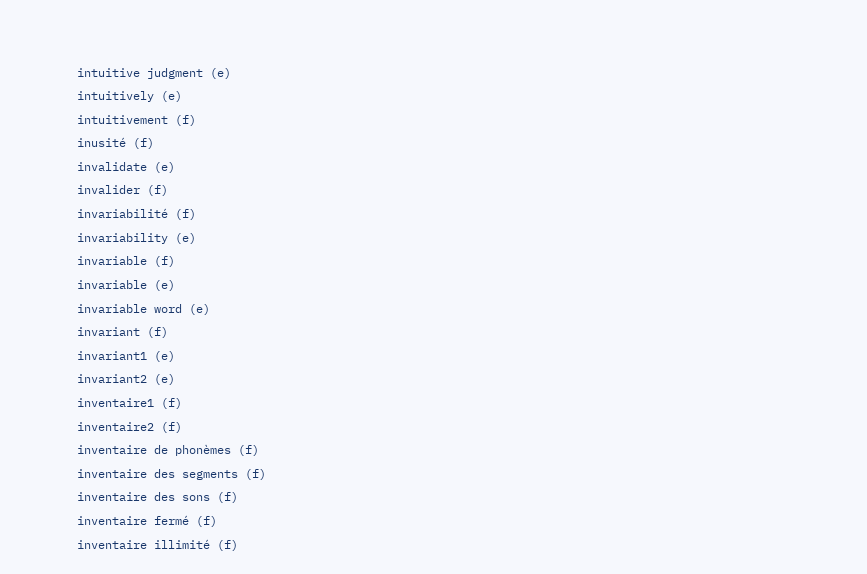intuitive judgment (e)
intuitively (e)
intuitivement (f)
inusité (f)
invalidate (e)
invalider (f)
invariabilité (f)
invariability (e)
invariable (f)
invariable (e)
invariable word (e)
invariant (f)
invariant1 (e)
invariant2 (e)
inventaire1 (f)
inventaire2 (f)
inventaire de phonèmes (f)
inventaire des segments (f)
inventaire des sons (f)
inventaire fermé (f)
inventaire illimité (f)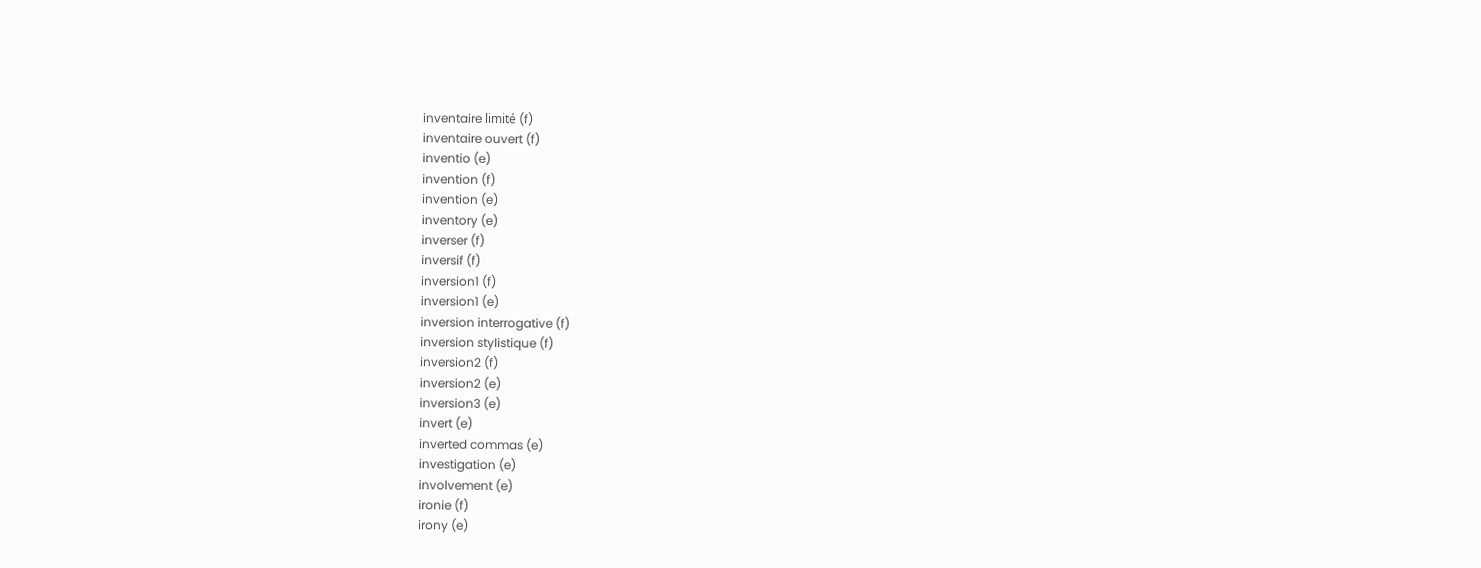inventaire limité (f)
inventaire ouvert (f)
inventio (e)
invention (f)
invention (e)
inventory (e)
inverser (f)
inversif (f)
inversion1 (f)
inversion1 (e)
inversion interrogative (f)
inversion stylistique (f)
inversion2 (f)
inversion2 (e)
inversion3 (e)
invert (e)
inverted commas (e)
investigation (e)
involvement (e)
ironie (f)
irony (e)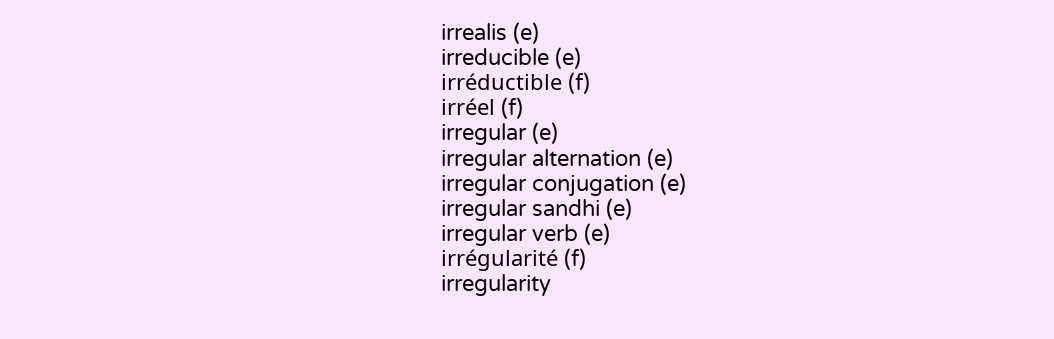irrealis (e)
irreducible (e)
irréductible (f)
irréel (f)
irregular (e)
irregular alternation (e)
irregular conjugation (e)
irregular sandhi (e)
irregular verb (e)
irrégularité (f)
irregularity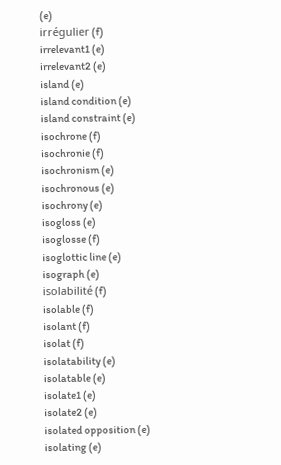(e)
irrégulier (f)
irrelevant1 (e)
irrelevant2 (e)
island (e)
island condition (e)
island constraint (e)
isochrone (f)
isochronie (f)
isochronism (e)
isochronous (e)
isochrony (e)
isogloss (e)
isoglosse (f)
isoglottic line (e)
isograph (e)
isolabilité (f)
isolable (f)
isolant (f)
isolat (f)
isolatability (e)
isolatable (e)
isolate1 (e)
isolate2 (e)
isolated opposition (e)
isolating (e)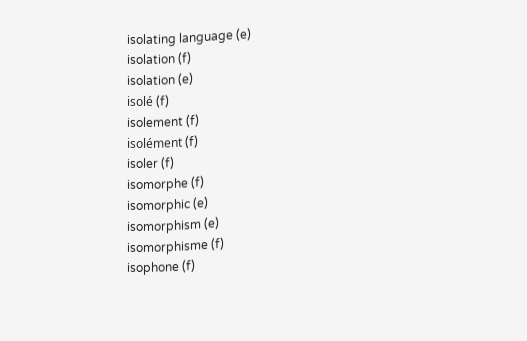isolating language (e)
isolation (f)
isolation (e)
isolé (f)
isolement (f)
isolément (f)
isoler (f)
isomorphe (f)
isomorphic (e)
isomorphism (e)
isomorphisme (f)
isophone (f)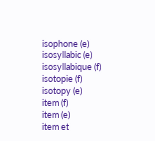isophone (e)
isosyllabic (e)
isosyllabique (f)
isotopie (f)
isotopy (e)
item (f)
item (e)
item et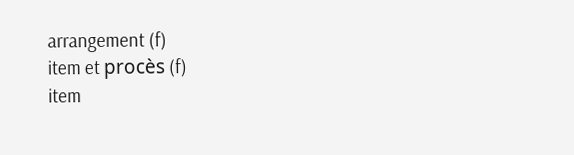arrangement (f)
item et procès (f)
item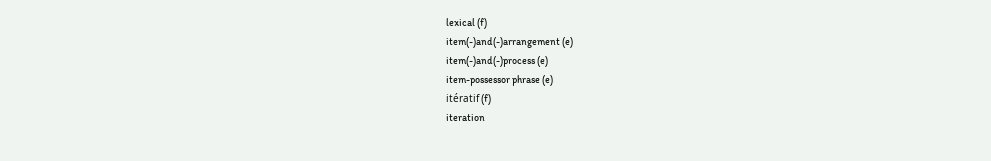lexical (f)
item(-)and(-)arrangement (e)
item(-)and(-)process (e)
item-possessor phrase (e)
itératif (f)
iteration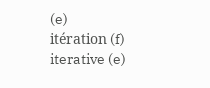(e)
itération (f)
iterative (e)